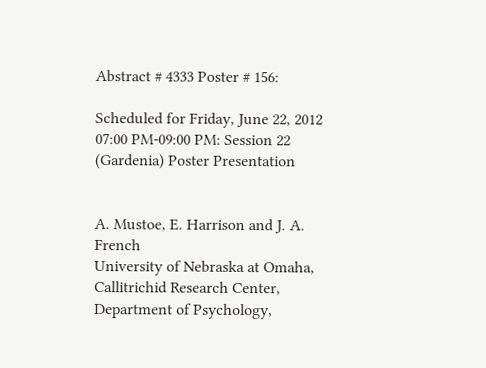Abstract # 4333 Poster # 156:

Scheduled for Friday, June 22, 2012 07:00 PM-09:00 PM: Session 22 (Gardenia) Poster Presentation


A. Mustoe, E. Harrison and J. A. French
University of Nebraska at Omaha, Callitrichid Research Center, Department of Psychology,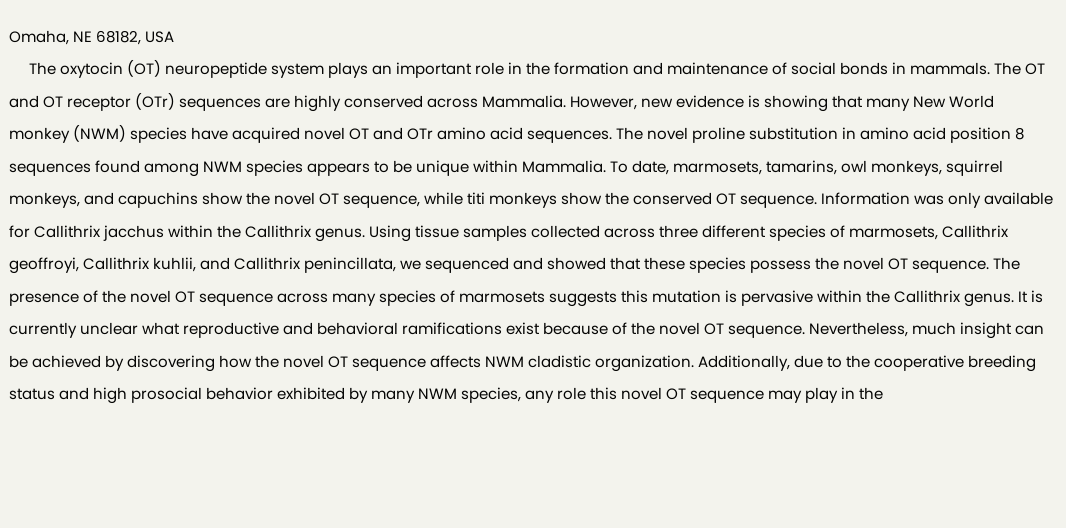Omaha, NE 68182, USA
     The oxytocin (OT) neuropeptide system plays an important role in the formation and maintenance of social bonds in mammals. The OT and OT receptor (OTr) sequences are highly conserved across Mammalia. However, new evidence is showing that many New World monkey (NWM) species have acquired novel OT and OTr amino acid sequences. The novel proline substitution in amino acid position 8 sequences found among NWM species appears to be unique within Mammalia. To date, marmosets, tamarins, owl monkeys, squirrel monkeys, and capuchins show the novel OT sequence, while titi monkeys show the conserved OT sequence. Information was only available for Callithrix jacchus within the Callithrix genus. Using tissue samples collected across three different species of marmosets, Callithrix geoffroyi, Callithrix kuhlii, and Callithrix penincillata, we sequenced and showed that these species possess the novel OT sequence. The presence of the novel OT sequence across many species of marmosets suggests this mutation is pervasive within the Callithrix genus. It is currently unclear what reproductive and behavioral ramifications exist because of the novel OT sequence. Nevertheless, much insight can be achieved by discovering how the novel OT sequence affects NWM cladistic organization. Additionally, due to the cooperative breeding status and high prosocial behavior exhibited by many NWM species, any role this novel OT sequence may play in the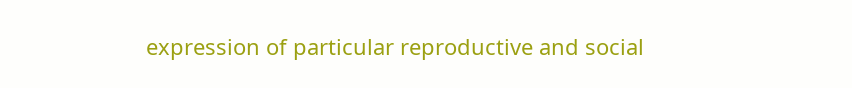expression of particular reproductive and social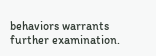behaviors warrants further examination.